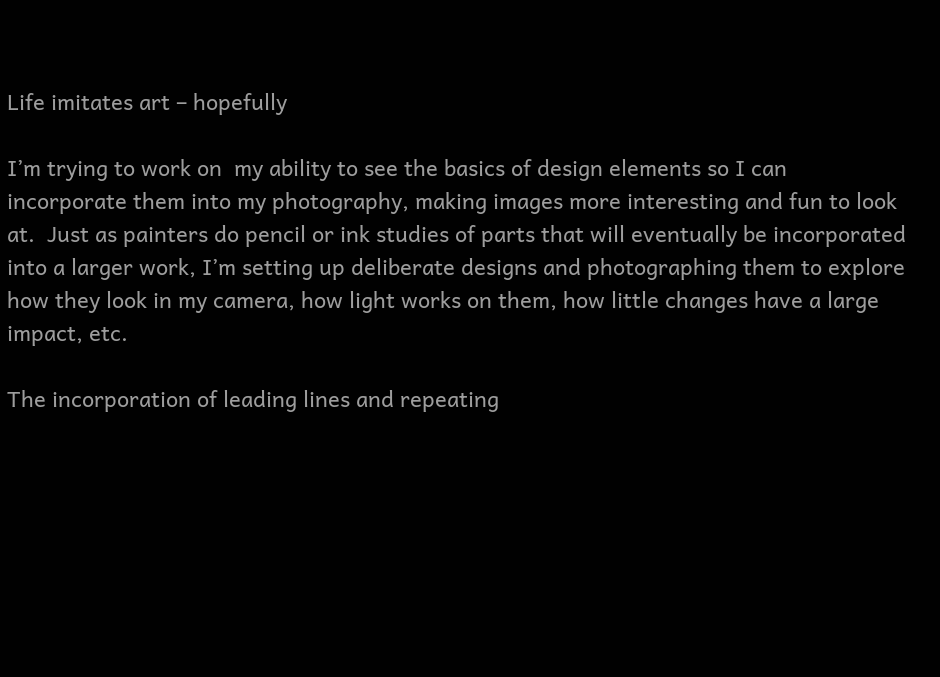Life imitates art – hopefully

I’m trying to work on  my ability to see the basics of design elements so I can incorporate them into my photography, making images more interesting and fun to look at.  Just as painters do pencil or ink studies of parts that will eventually be incorporated into a larger work, I’m setting up deliberate designs and photographing them to explore how they look in my camera, how light works on them, how little changes have a large impact, etc.

The incorporation of leading lines and repeating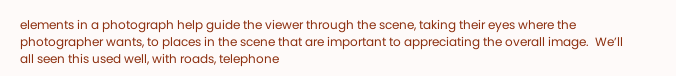elements in a photograph help guide the viewer through the scene, taking their eyes where the photographer wants, to places in the scene that are important to appreciating the overall image.  We’ll all seen this used well, with roads, telephone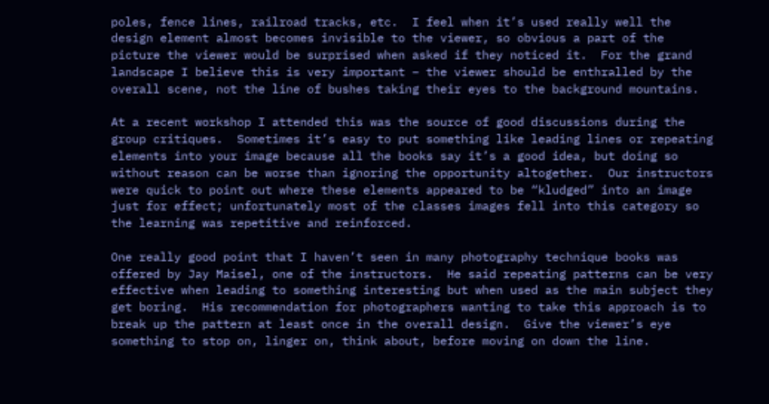poles, fence lines, railroad tracks, etc.  I feel when it’s used really well the design element almost becomes invisible to the viewer, so obvious a part of the picture the viewer would be surprised when asked if they noticed it.  For the grand landscape I believe this is very important – the viewer should be enthralled by the overall scene, not the line of bushes taking their eyes to the background mountains.

At a recent workshop I attended this was the source of good discussions during the group critiques.  Sometimes it’s easy to put something like leading lines or repeating elements into your image because all the books say it’s a good idea, but doing so without reason can be worse than ignoring the opportunity altogether.  Our instructors were quick to point out where these elements appeared to be “kludged” into an image just for effect; unfortunately most of the classes images fell into this category so the learning was repetitive and reinforced.

One really good point that I haven’t seen in many photography technique books was offered by Jay Maisel, one of the instructors.  He said repeating patterns can be very effective when leading to something interesting but when used as the main subject they get boring.  His recommendation for photographers wanting to take this approach is to break up the pattern at least once in the overall design.  Give the viewer’s eye something to stop on, linger on, think about, before moving on down the line.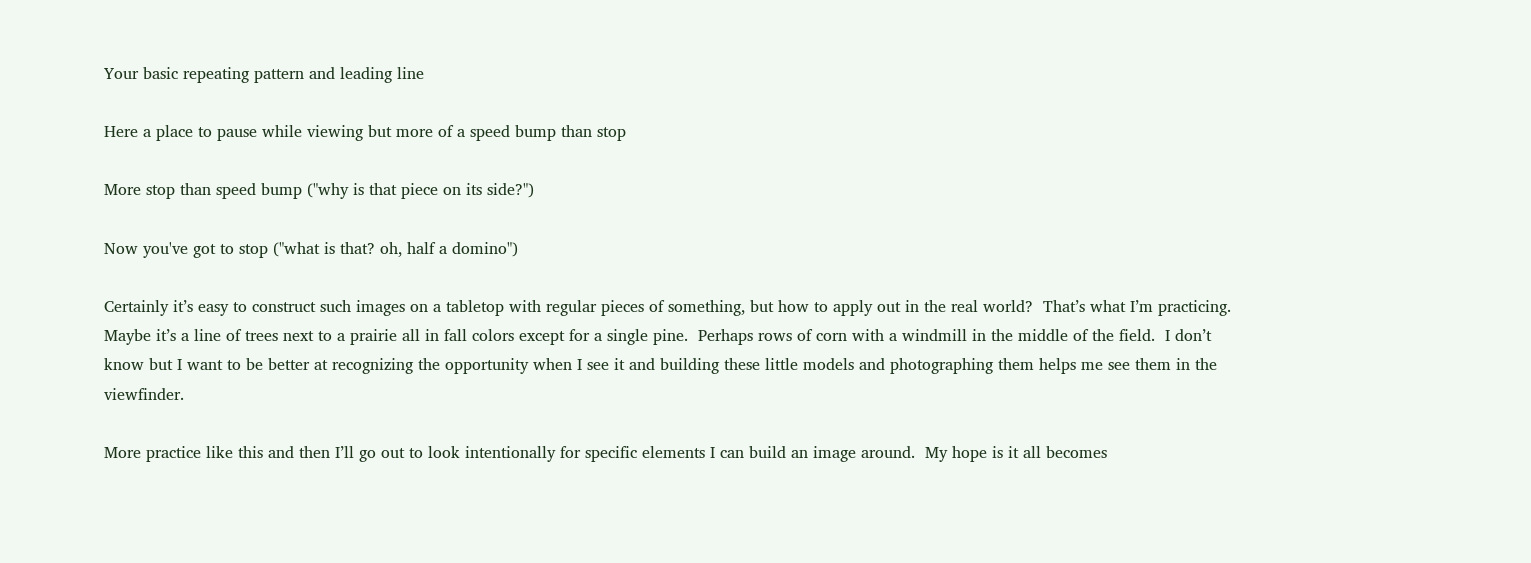Your basic repeating pattern and leading line

Here a place to pause while viewing but more of a speed bump than stop

More stop than speed bump ("why is that piece on its side?")

Now you've got to stop ("what is that? oh, half a domino")

Certainly it’s easy to construct such images on a tabletop with regular pieces of something, but how to apply out in the real world?  That’s what I’m practicing.  Maybe it’s a line of trees next to a prairie all in fall colors except for a single pine.  Perhaps rows of corn with a windmill in the middle of the field.  I don’t know but I want to be better at recognizing the opportunity when I see it and building these little models and photographing them helps me see them in the viewfinder.

More practice like this and then I’ll go out to look intentionally for specific elements I can build an image around.  My hope is it all becomes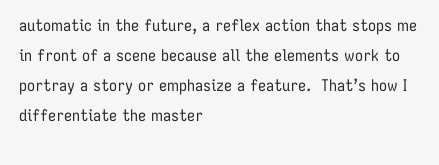automatic in the future, a reflex action that stops me in front of a scene because all the elements work to portray a story or emphasize a feature.  That’s how I differentiate the master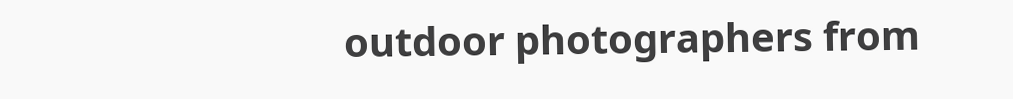outdoor photographers from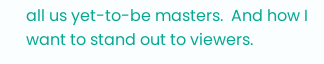all us yet-to-be masters.  And how I want to stand out to viewers.